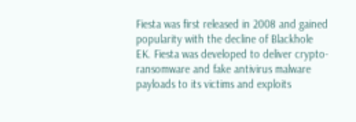Fiesta was first released in 2008 and gained popularity with the decline of Blackhole EK. Fiesta was developed to deliver crypto-ransomware and fake antivirus malware payloads to its victims and exploits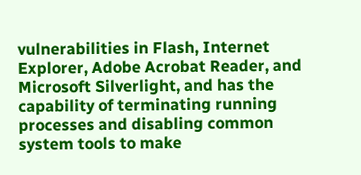vulnerabilities in Flash, Internet Explorer, Adobe Acrobat Reader, and Microsoft Silverlight, and has the capability of terminating running processes and disabling common system tools to make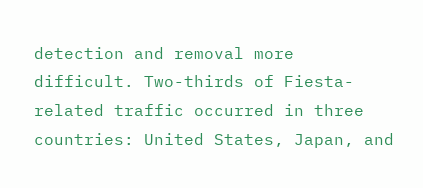detection and removal more difficult. Two-thirds of Fiesta-related traffic occurred in three countries: United States, Japan, and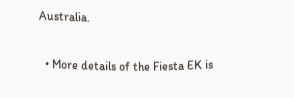Australia.

  • More details of the Fiesta EK is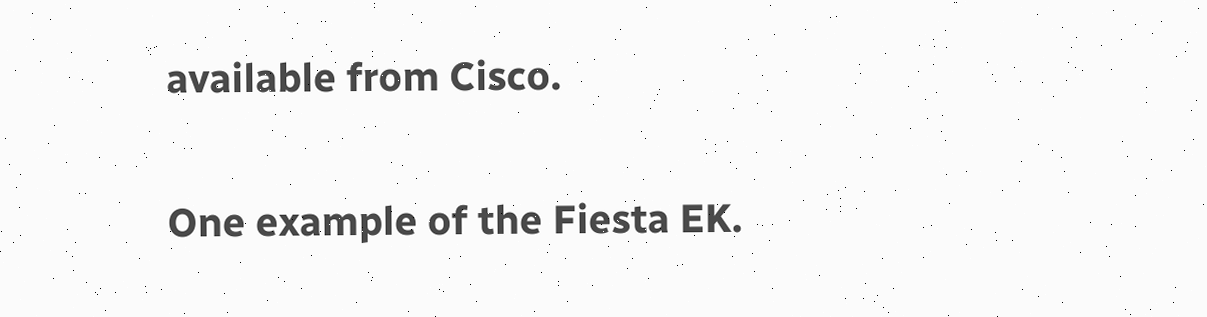available from Cisco.

One example of the Fiesta EK.